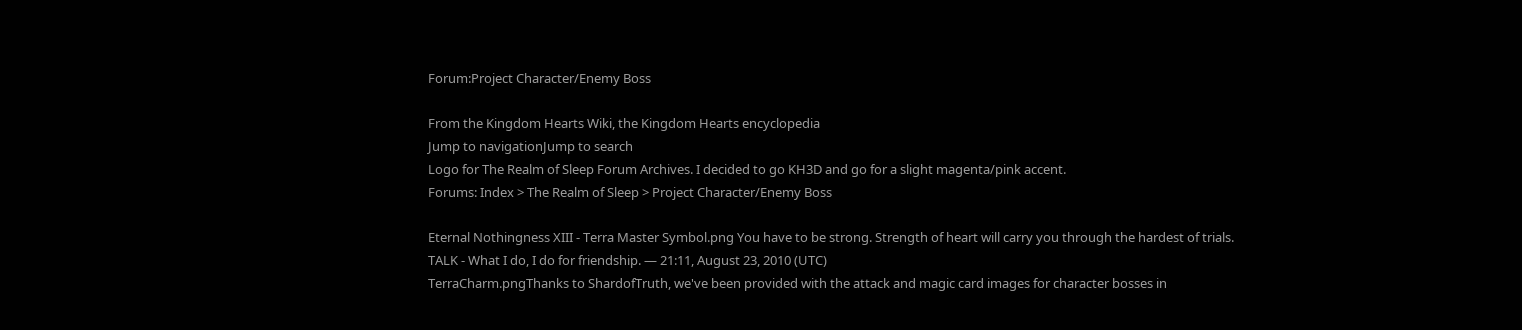Forum:Project Character/Enemy Boss

From the Kingdom Hearts Wiki, the Kingdom Hearts encyclopedia
Jump to navigationJump to search
Logo for The Realm of Sleep Forum Archives. I decided to go KH3D and go for a slight magenta/pink accent.
Forums: Index > The Realm of Sleep > Project Character/Enemy Boss

Eternal Nothingness XIII - Terra Master Symbol.png You have to be strong. Strength of heart will carry you through the hardest of trials.
TALK - What I do, I do for friendship. — 21:11, August 23, 2010 (UTC)
TerraCharm.pngThanks to ShardofTruth, we've been provided with the attack and magic card images for character bosses in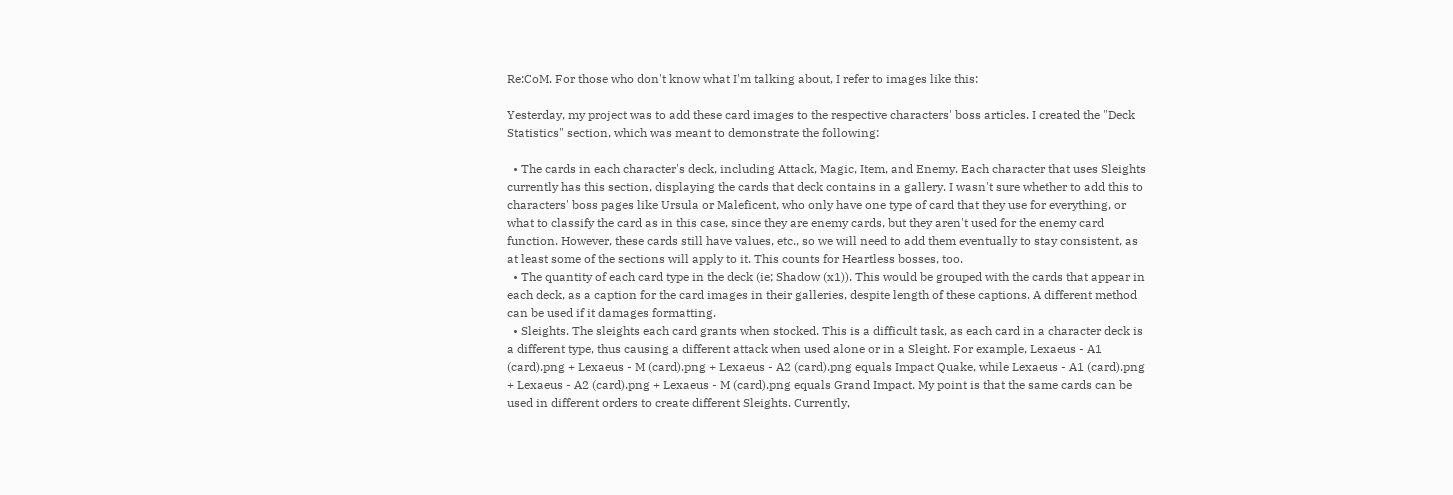Re:CoM. For those who don't know what I'm talking about, I refer to images like this:

Yesterday, my project was to add these card images to the respective characters' boss articles. I created the "Deck Statistics" section, which was meant to demonstrate the following:

  • The cards in each character's deck, including Attack, Magic, Item, and Enemy. Each character that uses Sleights currently has this section, displaying the cards that deck contains in a gallery. I wasn't sure whether to add this to characters' boss pages like Ursula or Maleficent, who only have one type of card that they use for everything, or what to classify the card as in this case, since they are enemy cards, but they aren't used for the enemy card function. However, these cards still have values, etc., so we will need to add them eventually to stay consistent, as at least some of the sections will apply to it. This counts for Heartless bosses, too.
  • The quantity of each card type in the deck (ie; Shadow (x1)). This would be grouped with the cards that appear in each deck, as a caption for the card images in their galleries, despite length of these captions. A different method can be used if it damages formatting.
  • Sleights. The sleights each card grants when stocked. This is a difficult task, as each card in a character deck is a different type, thus causing a different attack when used alone or in a Sleight. For example, Lexaeus - A1 (card).png + Lexaeus - M (card).png + Lexaeus - A2 (card).png equals Impact Quake, while Lexaeus - A1 (card).png + Lexaeus - A2 (card).png + Lexaeus - M (card).png equals Grand Impact. My point is that the same cards can be used in different orders to create different Sleights. Currently,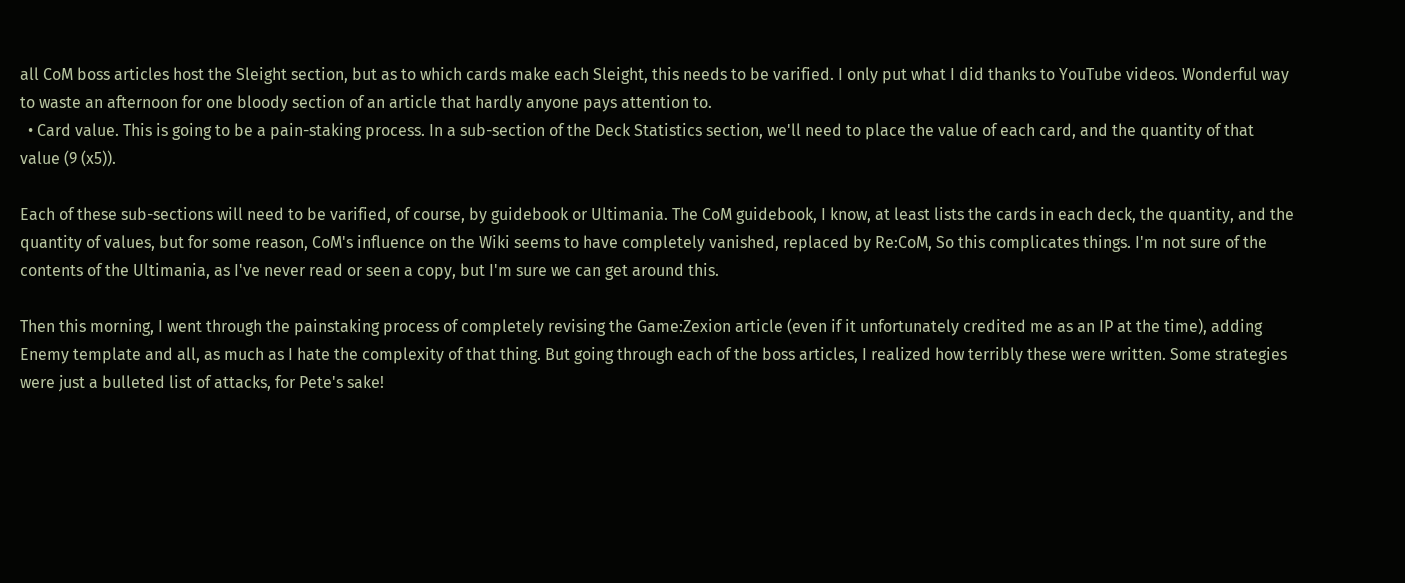all CoM boss articles host the Sleight section, but as to which cards make each Sleight, this needs to be varified. I only put what I did thanks to YouTube videos. Wonderful way to waste an afternoon for one bloody section of an article that hardly anyone pays attention to.
  • Card value. This is going to be a pain-staking process. In a sub-section of the Deck Statistics section, we'll need to place the value of each card, and the quantity of that value (9 (x5)).

Each of these sub-sections will need to be varified, of course, by guidebook or Ultimania. The CoM guidebook, I know, at least lists the cards in each deck, the quantity, and the quantity of values, but for some reason, CoM's influence on the Wiki seems to have completely vanished, replaced by Re:CoM, So this complicates things. I'm not sure of the contents of the Ultimania, as I've never read or seen a copy, but I'm sure we can get around this.

Then this morning, I went through the painstaking process of completely revising the Game:Zexion article (even if it unfortunately credited me as an IP at the time), adding Enemy template and all, as much as I hate the complexity of that thing. But going through each of the boss articles, I realized how terribly these were written. Some strategies were just a bulleted list of attacks, for Pete's sake!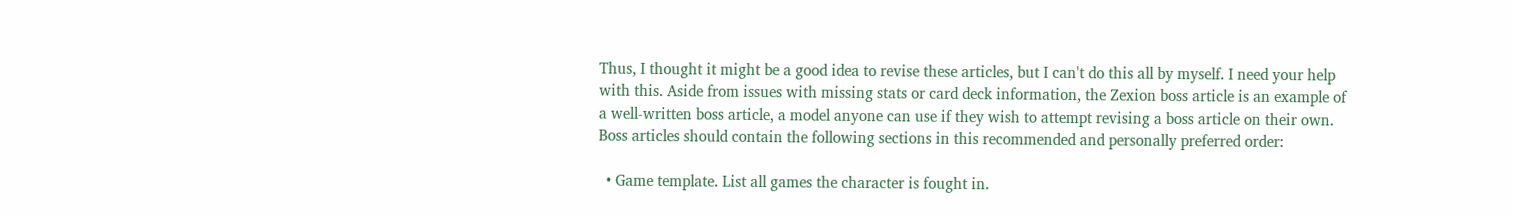Thus, I thought it might be a good idea to revise these articles, but I can't do this all by myself. I need your help with this. Aside from issues with missing stats or card deck information, the Zexion boss article is an example of a well-written boss article, a model anyone can use if they wish to attempt revising a boss article on their own. Boss articles should contain the following sections in this recommended and personally preferred order:

  • Game template. List all games the character is fought in.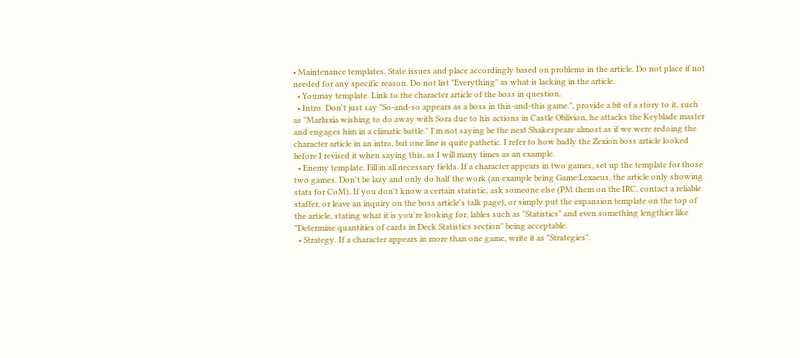• Maintenance templates. State issues and place accordingly based on problems in the article. Do not place if not needed for any specific reason. Do not list "Everything" as what is lacking in the article.
  • Youmay template. Link to the character article of the boss in question.
  • Intro. Don't just say "So-and-so appears as a boss in this-and-this game.", provide a bit of a story to it, such as "Marluxia wishing to do away with Sora due to his actions in Castle Oblivion, he attacks the Keyblade master and engages him in a climatic battle." I'm not saying be the next Shakespeare almost as if we were redoing the character article in an intro, but one line is quite pathetic. I refer to how badly the Zexion boss article looked before I revised it when saying this, as I will many times as an example.
  • Enemy template. Fill in all necessary fields. If a character appears in two games, set up the template for those two games. Don't be lazy and only do half the work (an example being Game:Lexaeus, the article only showing stats for CoM). If you don't know a certain statistic, ask someone else (PM them on the IRC, contact a reliable staffer, or leave an inquiry on the boss article's talk page), or simply put the expansion template on the top of the article, stating what it is you're looking for, lables such as "Statistics" and even something lengthier like "Determine quantities of cards in Deck Statistics section" being acceptable.
  • Strategy. If a character appears in more than one game, write it as "Strategies".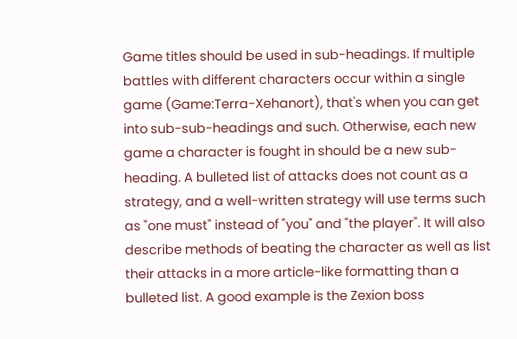Game titles should be used in sub-headings. If multiple battles with different characters occur within a single game (Game:Terra-Xehanort), that's when you can get into sub-sub-headings and such. Otherwise, each new game a character is fought in should be a new sub-heading. A bulleted list of attacks does not count as a strategy, and a well-written strategy will use terms such as "one must" instead of "you" and "the player". It will also describe methods of beating the character as well as list their attacks in a more article-like formatting than a bulleted list. A good example is the Zexion boss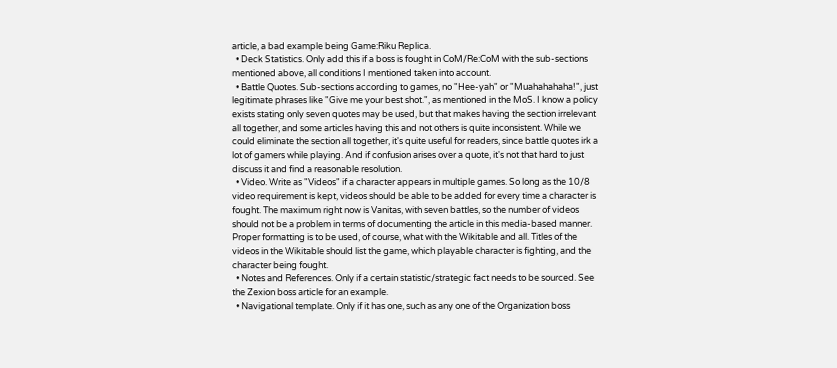article, a bad example being Game:Riku Replica.
  • Deck Statistics. Only add this if a boss is fought in CoM/Re:CoM with the sub-sections mentioned above, all conditions I mentioned taken into account.
  • Battle Quotes. Sub-sections according to games, no "Hee-yah" or "Muahahahaha!", just legitimate phrases like "Give me your best shot.", as mentioned in the MoS. I know a policy exists stating only seven quotes may be used, but that makes having the section irrelevant all together, and some articles having this and not others is quite inconsistent. While we could eliminate the section all together, it's quite useful for readers, since battle quotes irk a lot of gamers while playing. And if confusion arises over a quote, it's not that hard to just discuss it and find a reasonable resolution.
  • Video. Write as "Videos" if a character appears in multiple games. So long as the 10/8 video requirement is kept, videos should be able to be added for every time a character is fought. The maximum right now is Vanitas, with seven battles, so the number of videos should not be a problem in terms of documenting the article in this media-based manner. Proper formatting is to be used, of course, what with the Wikitable and all. Titles of the videos in the Wikitable should list the game, which playable character is fighting, and the character being fought.
  • Notes and References. Only if a certain statistic/strategic fact needs to be sourced. See the Zexion boss article for an example.
  • Navigational template. Only if it has one, such as any one of the Organization boss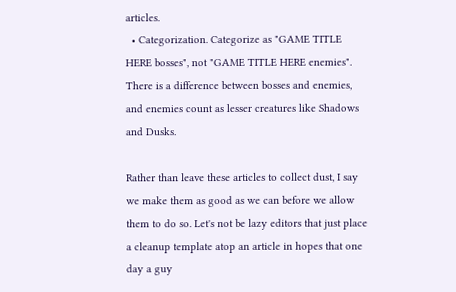articles.
  • Categorization. Categorize as "GAME TITLE HERE bosses", not "GAME TITLE HERE enemies". There is a difference between bosses and enemies, and enemies count as lesser creatures like Shadows and Dusks.

Rather than leave these articles to collect dust, I say we make them as good as we can before we allow them to do so. Let's not be lazy editors that just place a cleanup template atop an article in hopes that one day a guy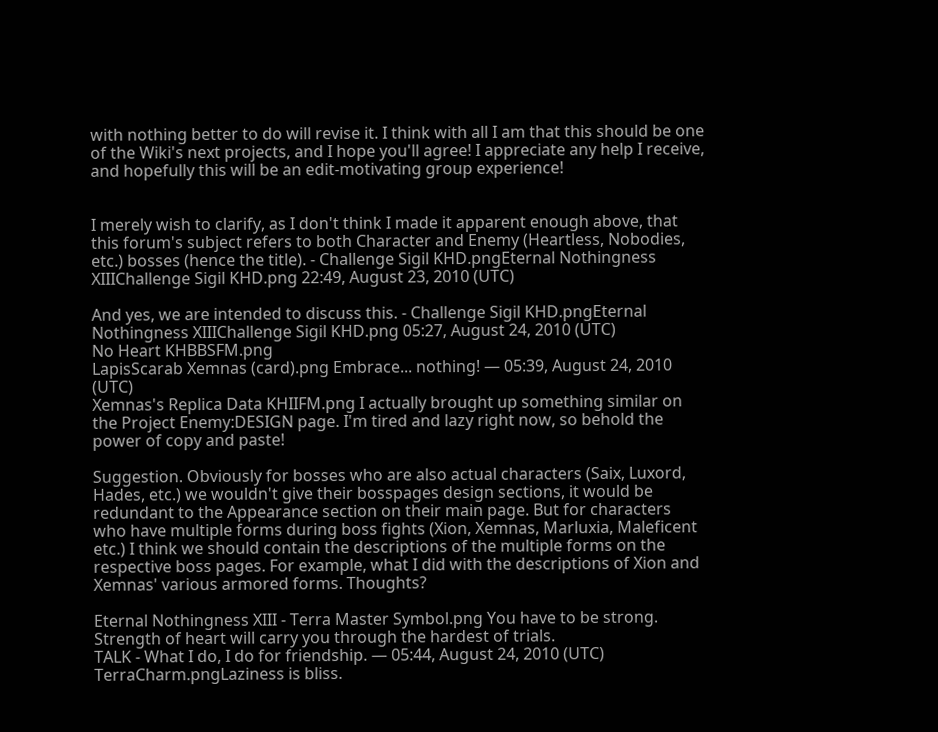with nothing better to do will revise it. I think with all I am that this should be one of the Wiki's next projects, and I hope you'll agree! I appreciate any help I receive, and hopefully this will be an edit-motivating group experience!


I merely wish to clarify, as I don't think I made it apparent enough above, that this forum's subject refers to both Character and Enemy (Heartless, Nobodies, etc.) bosses (hence the title). - Challenge Sigil KHD.pngEternal Nothingness XIIIChallenge Sigil KHD.png 22:49, August 23, 2010 (UTC)

And yes, we are intended to discuss this. - Challenge Sigil KHD.pngEternal Nothingness XIIIChallenge Sigil KHD.png 05:27, August 24, 2010 (UTC)
No Heart KHBBSFM.png
LapisScarab Xemnas (card).png Embrace... nothing! — 05:39, August 24, 2010 (UTC)
Xemnas's Replica Data KHIIFM.png I actually brought up something similar on the Project Enemy:DESIGN page. I'm tired and lazy right now, so behold the power of copy and paste!

Suggestion. Obviously for bosses who are also actual characters (Saix, Luxord, Hades, etc.) we wouldn't give their bosspages design sections, it would be redundant to the Appearance section on their main page. But for characters who have multiple forms during boss fights (Xion, Xemnas, Marluxia, Maleficent etc.) I think we should contain the descriptions of the multiple forms on the respective boss pages. For example, what I did with the descriptions of Xion and Xemnas' various armored forms. Thoughts?

Eternal Nothingness XIII - Terra Master Symbol.png You have to be strong. Strength of heart will carry you through the hardest of trials.
TALK - What I do, I do for friendship. — 05:44, August 24, 2010 (UTC)
TerraCharm.pngLaziness is bliss.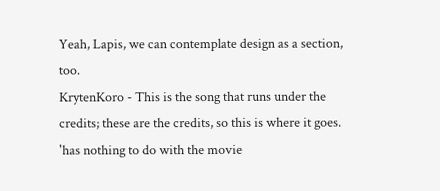Yeah, Lapis, we can contemplate design as a section, too.
KrytenKoro - This is the song that runs under the credits; these are the credits, so this is where it goes. 'has nothing to do with the movie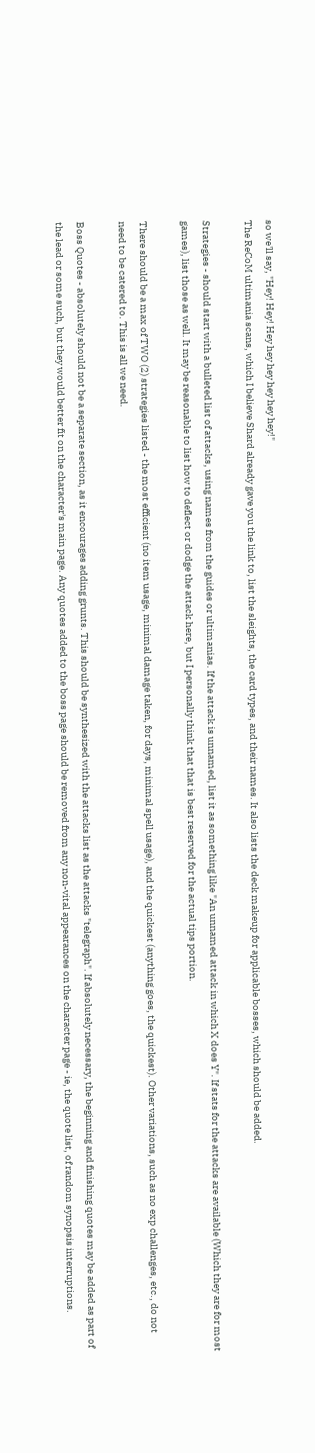so we'll say, "Hey! Hey! Hey hey hey hey hey hey!"
The ReCoM ultimania scans, which I believe Shard already gave you the link to, list the sleights, the card types, and their names. It also lists the deck makeup for applicable bosses, which should be added.

Strategies - should start with a bulleted list of attacks, using names from the guides or ultimanias. If the attack is unnamed, list it as something like "An unnamed attack in which X does Y". If stats for the attacks are available (Which they are for most games), list those as well. It may be reasonable to list how to deflect or dodge the attack here, but I personally think that that is best reserved for the actual tips portion.

There should be a max of TWO (2) strategies listed - the most efficient (no item usage, minimal damage taken, for days, minimal spell usage), and the quickest (anything goes, the quickest). Other variations, such as no exp challenges, etc., do not need to be catered to. This is all we need.

Boss Quotes - absolutely should not be a separate section, as it encourages adding grunts. This should be synthesized with the attacks list as the attacks "telegraph". If absolutely necessary, the beginning and finishing quotes may be added as part of the lead or some such, but they would better fit on the character's main page. Any quotes added to the boss page should be removed from any non-vital appearances on the character page - ie, the quote list, of random synopsis interruptions.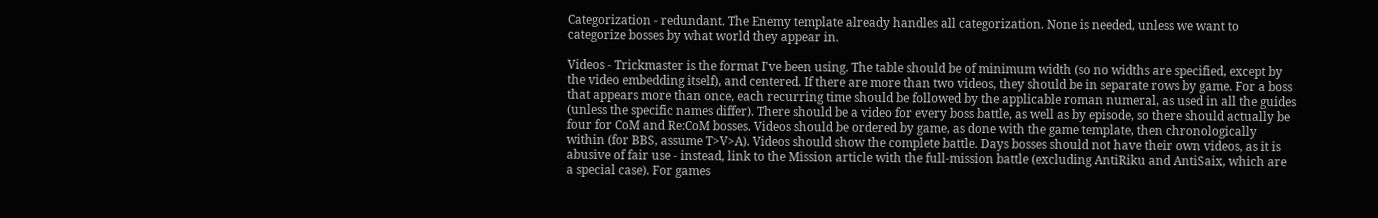Categorization - redundant. The Enemy template already handles all categorization. None is needed, unless we want to categorize bosses by what world they appear in.

Videos - Trickmaster is the format I've been using. The table should be of minimum width (so no widths are specified, except by the video embedding itself), and centered. If there are more than two videos, they should be in separate rows by game. For a boss that appears more than once, each recurring time should be followed by the applicable roman numeral, as used in all the guides (unless the specific names differ). There should be a video for every boss battle, as well as by episode, so there should actually be four for CoM and Re:CoM bosses. Videos should be ordered by game, as done with the game template, then chronologically within (for BBS, assume T>V>A). Videos should show the complete battle. Days bosses should not have their own videos, as it is abusive of fair use - instead, link to the Mission article with the full-mission battle (excluding AntiRiku and AntiSaix, which are a special case). For games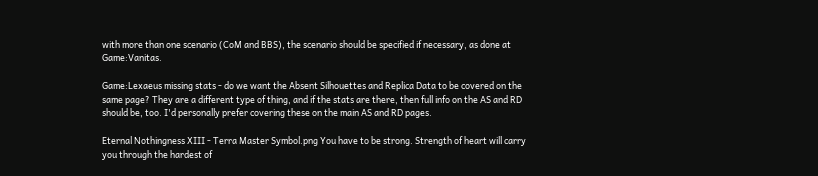with more than one scenario (CoM and BBS), the scenario should be specified if necessary, as done at Game:Vanitas.

Game:Lexaeus missing stats - do we want the Absent Silhouettes and Replica Data to be covered on the same page? They are a different type of thing, and if the stats are there, then full info on the AS and RD should be, too. I'd personally prefer covering these on the main AS and RD pages.

Eternal Nothingness XIII - Terra Master Symbol.png You have to be strong. Strength of heart will carry you through the hardest of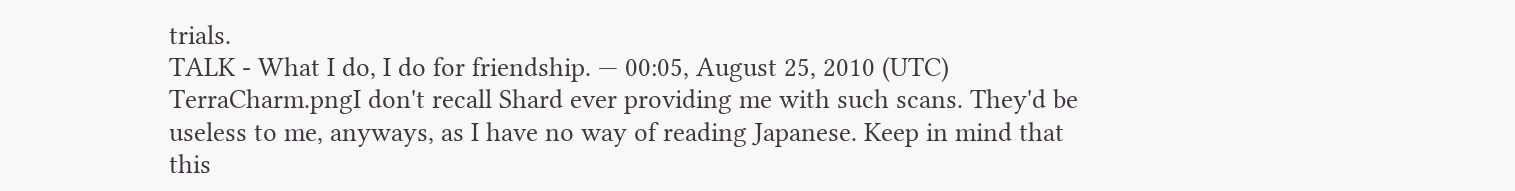trials.
TALK - What I do, I do for friendship. — 00:05, August 25, 2010 (UTC)
TerraCharm.pngI don't recall Shard ever providing me with such scans. They'd be useless to me, anyways, as I have no way of reading Japanese. Keep in mind that this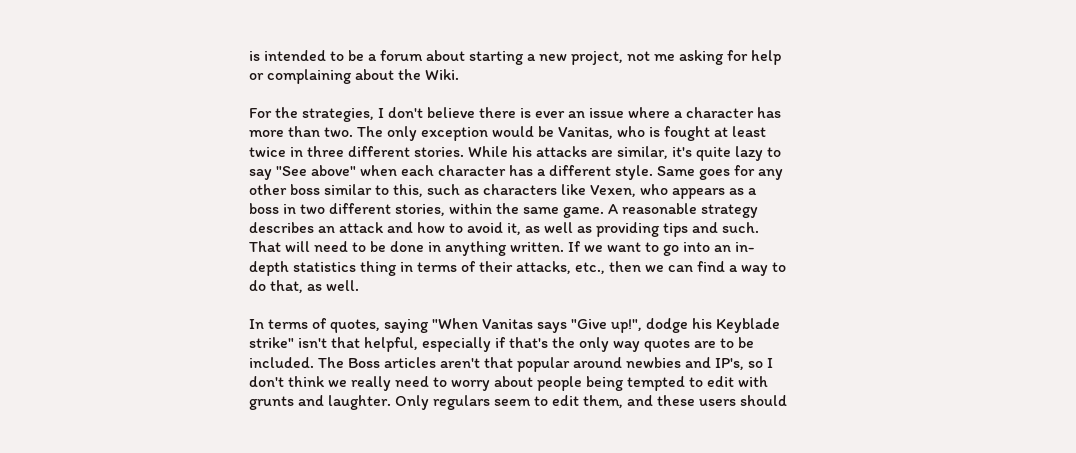is intended to be a forum about starting a new project, not me asking for help or complaining about the Wiki.

For the strategies, I don't believe there is ever an issue where a character has more than two. The only exception would be Vanitas, who is fought at least twice in three different stories. While his attacks are similar, it's quite lazy to say "See above" when each character has a different style. Same goes for any other boss similar to this, such as characters like Vexen, who appears as a boss in two different stories, within the same game. A reasonable strategy describes an attack and how to avoid it, as well as providing tips and such. That will need to be done in anything written. If we want to go into an in-depth statistics thing in terms of their attacks, etc., then we can find a way to do that, as well.

In terms of quotes, saying "When Vanitas says "Give up!", dodge his Keyblade strike" isn't that helpful, especially if that's the only way quotes are to be included. The Boss articles aren't that popular around newbies and IP's, so I don't think we really need to worry about people being tempted to edit with grunts and laughter. Only regulars seem to edit them, and these users should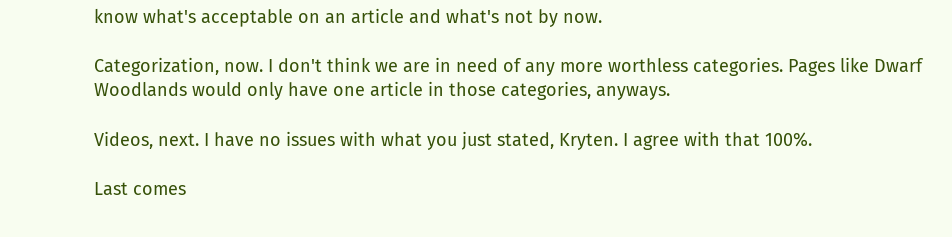know what's acceptable on an article and what's not by now.

Categorization, now. I don't think we are in need of any more worthless categories. Pages like Dwarf Woodlands would only have one article in those categories, anyways.

Videos, next. I have no issues with what you just stated, Kryten. I agree with that 100%.

Last comes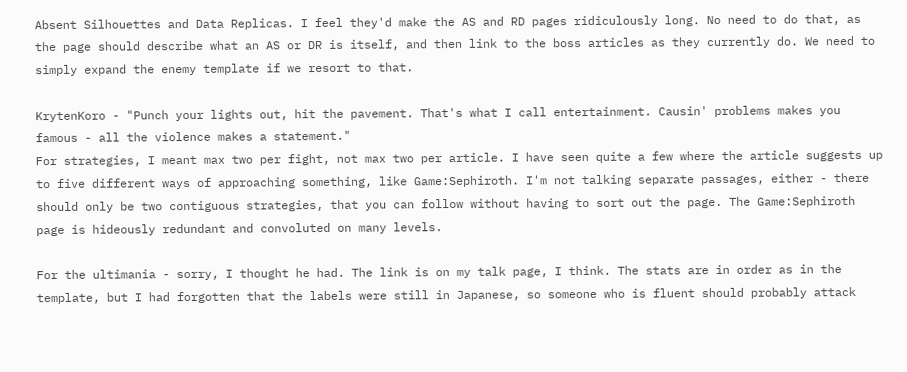Absent Silhouettes and Data Replicas. I feel they'd make the AS and RD pages ridiculously long. No need to do that, as the page should describe what an AS or DR is itself, and then link to the boss articles as they currently do. We need to simply expand the enemy template if we resort to that.

KrytenKoro - "Punch your lights out, hit the pavement. That's what I call entertainment. Causin' problems makes you famous - all the violence makes a statement."
For strategies, I meant max two per fight, not max two per article. I have seen quite a few where the article suggests up to five different ways of approaching something, like Game:Sephiroth. I'm not talking separate passages, either - there should only be two contiguous strategies, that you can follow without having to sort out the page. The Game:Sephiroth page is hideously redundant and convoluted on many levels.

For the ultimania - sorry, I thought he had. The link is on my talk page, I think. The stats are in order as in the template, but I had forgotten that the labels were still in Japanese, so someone who is fluent should probably attack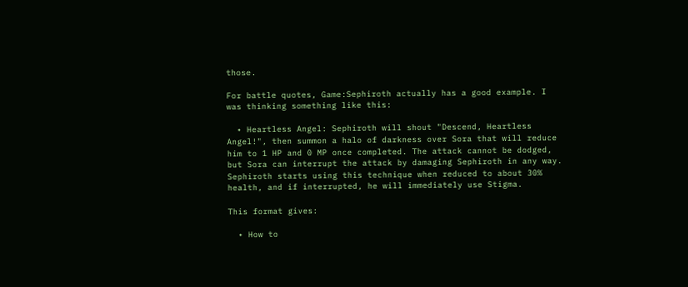those.

For battle quotes, Game:Sephiroth actually has a good example. I was thinking something like this:

  • Heartless Angel: Sephiroth will shout "Descend, Heartless Angel!", then summon a halo of darkness over Sora that will reduce him to 1 HP and 0 MP once completed. The attack cannot be dodged, but Sora can interrupt the attack by damaging Sephiroth in any way. Sephiroth starts using this technique when reduced to about 30% health, and if interrupted, he will immediately use Stigma.

This format gives:

  • How to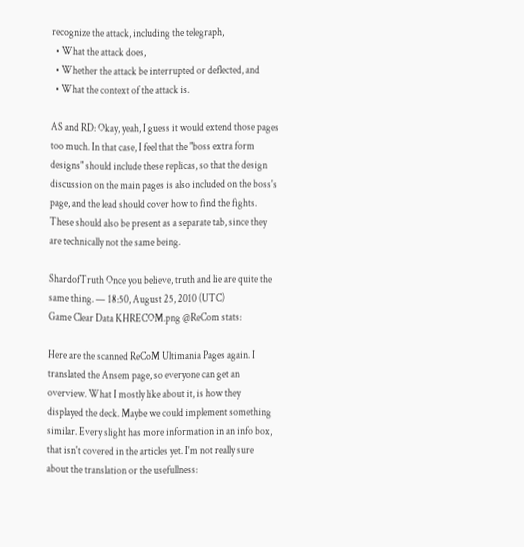recognize the attack, including the telegraph,
  • What the attack does,
  • Whether the attack be interrupted or deflected, and
  • What the context of the attack is.

AS and RD: Okay, yeah, I guess it would extend those pages too much. In that case, I feel that the "boss extra form designs" should include these replicas, so that the design discussion on the main pages is also included on the boss's page, and the lead should cover how to find the fights. These should also be present as a separate tab, since they are technically not the same being.

ShardofTruth Once you believe, truth and lie are quite the same thing. — 18:50, August 25, 2010 (UTC)
Game Clear Data KHRECOM.png @ReCom stats:

Here are the scanned ReCoM Ultimania Pages again. I translated the Ansem page, so everyone can get an overview. What I mostly like about it, is how they displayed the deck. Maybe we could implement something similar. Every slight has more information in an info box, that isn't covered in the articles yet. I'm not really sure about the translation or the usefullness: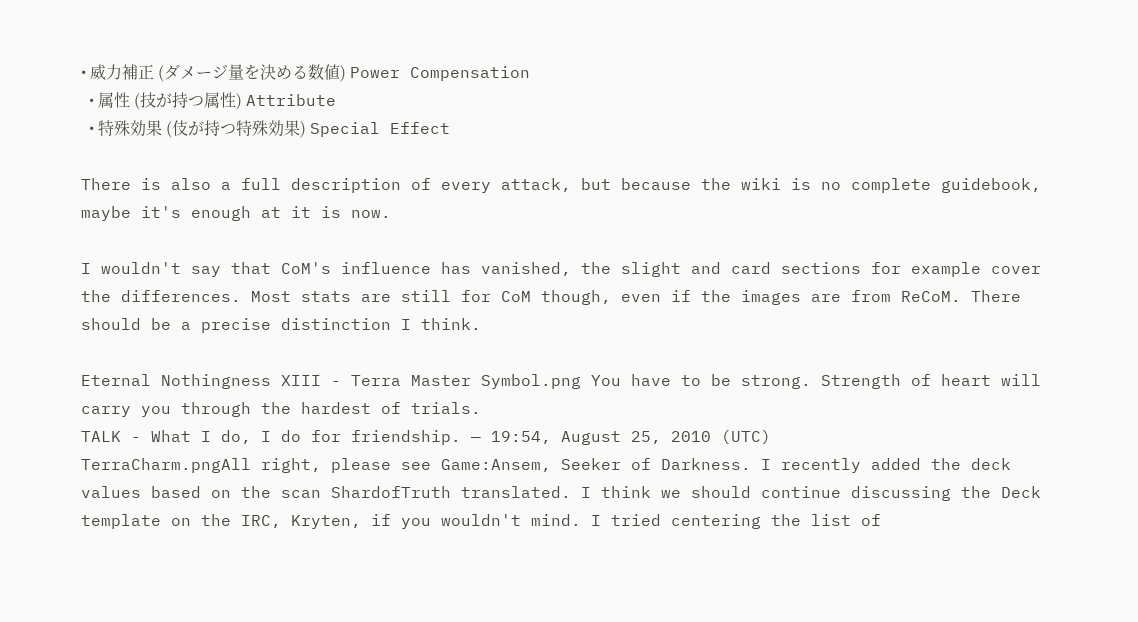• 威力補正 (ダメージ量を決める数値) Power Compensation
  • 属性 (技が持つ属性) Attribute
  • 特殊効果 (伎が持つ特殊効果) Special Effect

There is also a full description of every attack, but because the wiki is no complete guidebook, maybe it's enough at it is now.

I wouldn't say that CoM's influence has vanished, the slight and card sections for example cover the differences. Most stats are still for CoM though, even if the images are from ReCoM. There should be a precise distinction I think.

Eternal Nothingness XIII - Terra Master Symbol.png You have to be strong. Strength of heart will carry you through the hardest of trials.
TALK - What I do, I do for friendship. — 19:54, August 25, 2010 (UTC)
TerraCharm.pngAll right, please see Game:Ansem, Seeker of Darkness. I recently added the deck values based on the scan ShardofTruth translated. I think we should continue discussing the Deck template on the IRC, Kryten, if you wouldn't mind. I tried centering the list of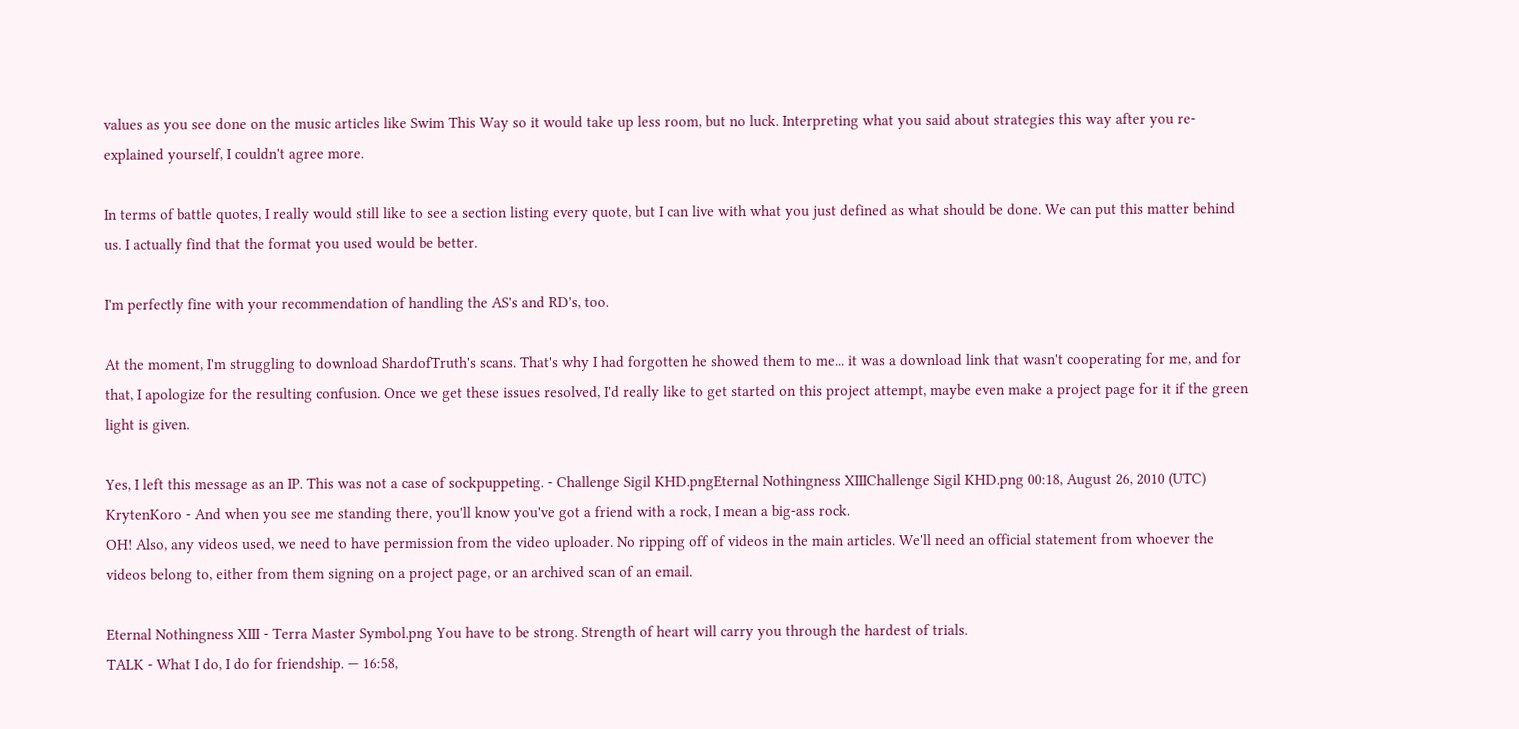values as you see done on the music articles like Swim This Way so it would take up less room, but no luck. Interpreting what you said about strategies this way after you re-explained yourself, I couldn't agree more.

In terms of battle quotes, I really would still like to see a section listing every quote, but I can live with what you just defined as what should be done. We can put this matter behind us. I actually find that the format you used would be better.

I'm perfectly fine with your recommendation of handling the AS's and RD's, too.

At the moment, I'm struggling to download ShardofTruth's scans. That's why I had forgotten he showed them to me... it was a download link that wasn't cooperating for me, and for that, I apologize for the resulting confusion. Once we get these issues resolved, I'd really like to get started on this project attempt, maybe even make a project page for it if the green light is given.

Yes, I left this message as an IP. This was not a case of sockpuppeting. - Challenge Sigil KHD.pngEternal Nothingness XIIIChallenge Sigil KHD.png 00:18, August 26, 2010 (UTC)
KrytenKoro - And when you see me standing there, you'll know you've got a friend with a rock, I mean a big-ass rock.
OH! Also, any videos used, we need to have permission from the video uploader. No ripping off of videos in the main articles. We'll need an official statement from whoever the videos belong to, either from them signing on a project page, or an archived scan of an email.

Eternal Nothingness XIII - Terra Master Symbol.png You have to be strong. Strength of heart will carry you through the hardest of trials.
TALK - What I do, I do for friendship. — 16:58,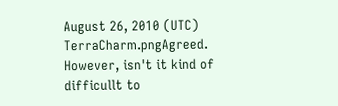August 26, 2010 (UTC)
TerraCharm.pngAgreed. However, isn't it kind of difficullt to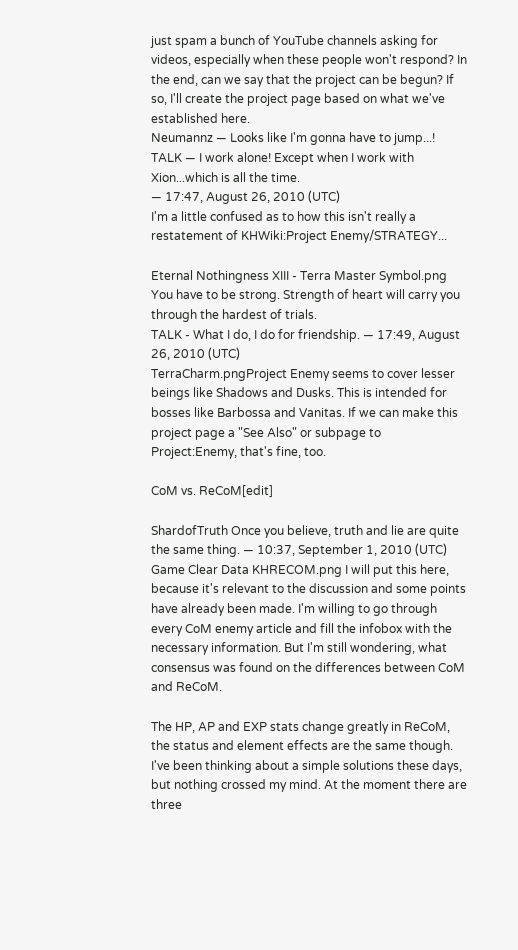just spam a bunch of YouTube channels asking for videos, especially when these people won't respond? In the end, can we say that the project can be begun? If so, I'll create the project page based on what we've established here.
Neumannz — Looks like I'm gonna have to jump...!
TALK — I work alone! Except when I work with Xion...which is all the time.
— 17:47, August 26, 2010 (UTC)
I'm a little confused as to how this isn't really a restatement of KHWiki:Project Enemy/STRATEGY...

Eternal Nothingness XIII - Terra Master Symbol.png You have to be strong. Strength of heart will carry you through the hardest of trials.
TALK - What I do, I do for friendship. — 17:49, August 26, 2010 (UTC)
TerraCharm.pngProject Enemy seems to cover lesser beings like Shadows and Dusks. This is intended for bosses like Barbossa and Vanitas. If we can make this project page a "See Also" or subpage to Project:Enemy, that's fine, too.

CoM vs. ReCoM[edit]

ShardofTruth Once you believe, truth and lie are quite the same thing. — 10:37, September 1, 2010 (UTC)
Game Clear Data KHRECOM.png I will put this here, because it's relevant to the discussion and some points have already been made. I'm willing to go through every CoM enemy article and fill the infobox with the necessary information. But I'm still wondering, what consensus was found on the differences between CoM and ReCoM.

The HP, AP and EXP stats change greatly in ReCoM, the status and element effects are the same though. I've been thinking about a simple solutions these days, but nothing crossed my mind. At the moment there are three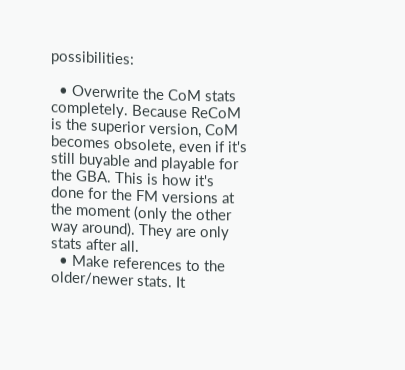possibilities:

  • Overwrite the CoM stats completely. Because ReCoM is the superior version, CoM becomes obsolete, even if it's still buyable and playable for the GBA. This is how it's done for the FM versions at the moment (only the other way around). They are only stats after all.
  • Make references to the older/newer stats. It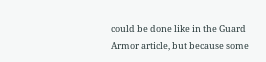could be done like in the Guard Armor article, but because some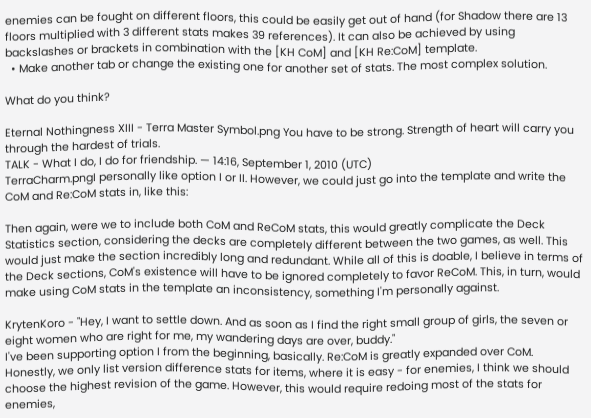enemies can be fought on different floors, this could be easily get out of hand (for Shadow there are 13 floors multiplied with 3 different stats makes 39 references). It can also be achieved by using backslashes or brackets in combination with the [KH CoM] and [KH Re:CoM] template.
  • Make another tab or change the existing one for another set of stats. The most complex solution.

What do you think?

Eternal Nothingness XIII - Terra Master Symbol.png You have to be strong. Strength of heart will carry you through the hardest of trials.
TALK - What I do, I do for friendship. — 14:16, September 1, 2010 (UTC)
TerraCharm.pngI personally like option I or II. However, we could just go into the template and write the CoM and Re:CoM stats in, like this:

Then again, were we to include both CoM and ReCoM stats, this would greatly complicate the Deck Statistics section, considering the decks are completely different between the two games, as well. This would just make the section incredibly long and redundant. While all of this is doable, I believe in terms of the Deck sections, CoM's existence will have to be ignored completely to favor ReCoM. This, in turn, would make using CoM stats in the template an inconsistency, something I'm personally against.

KrytenKoro - "Hey, I want to settle down. And as soon as I find the right small group of girls, the seven or eight women who are right for me, my wandering days are over, buddy."
I've been supporting option I from the beginning, basically. Re:CoM is greatly expanded over CoM. Honestly, we only list version difference stats for items, where it is easy - for enemies, I think we should choose the highest revision of the game. However, this would require redoing most of the stats for enemies,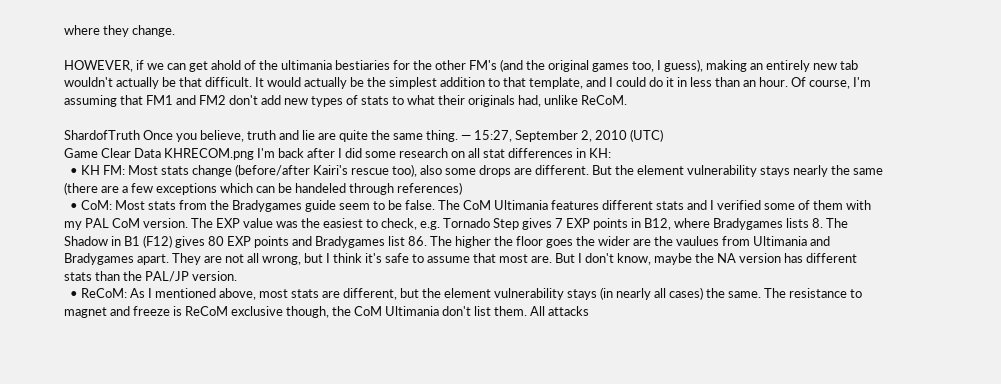where they change.

HOWEVER, if we can get ahold of the ultimania bestiaries for the other FM's (and the original games too, I guess), making an entirely new tab wouldn't actually be that difficult. It would actually be the simplest addition to that template, and I could do it in less than an hour. Of course, I'm assuming that FM1 and FM2 don't add new types of stats to what their originals had, unlike ReCoM.

ShardofTruth Once you believe, truth and lie are quite the same thing. — 15:27, September 2, 2010 (UTC)
Game Clear Data KHRECOM.png I'm back after I did some research on all stat differences in KH:
  • KH FM: Most stats change (before/after Kairi's rescue too), also some drops are different. But the element vulnerability stays nearly the same (there are a few exceptions which can be handeled through references)
  • CoM: Most stats from the Bradygames guide seem to be false. The CoM Ultimania features different stats and I verified some of them with my PAL CoM version. The EXP value was the easiest to check, e.g. Tornado Step gives 7 EXP points in B12, where Bradygames lists 8. The Shadow in B1 (F12) gives 80 EXP points and Bradygames list 86. The higher the floor goes the wider are the vaulues from Ultimania and Bradygames apart. They are not all wrong, but I think it's safe to assume that most are. But I don't know, maybe the NA version has different stats than the PAL/JP version.
  • ReCoM: As I mentioned above, most stats are different, but the element vulnerability stays (in nearly all cases) the same. The resistance to magnet and freeze is ReCoM exclusive though, the CoM Ultimania don't list them. All attacks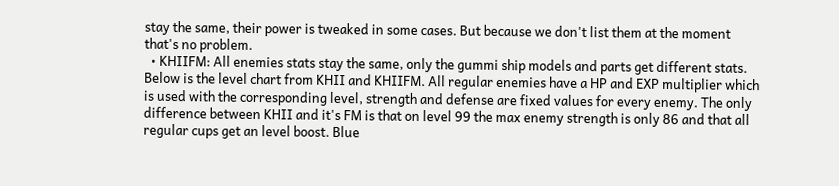stay the same, their power is tweaked in some cases. But because we don't list them at the moment that's no problem.
  • KHIIFM: All enemies stats stay the same, only the gummi ship models and parts get different stats. Below is the level chart from KHII and KHIIFM. All regular enemies have a HP and EXP multiplier which is used with the corresponding level, strength and defense are fixed values for every enemy. The only difference between KHII and it's FM is that on level 99 the max enemy strength is only 86 and that all regular cups get an level boost. Blue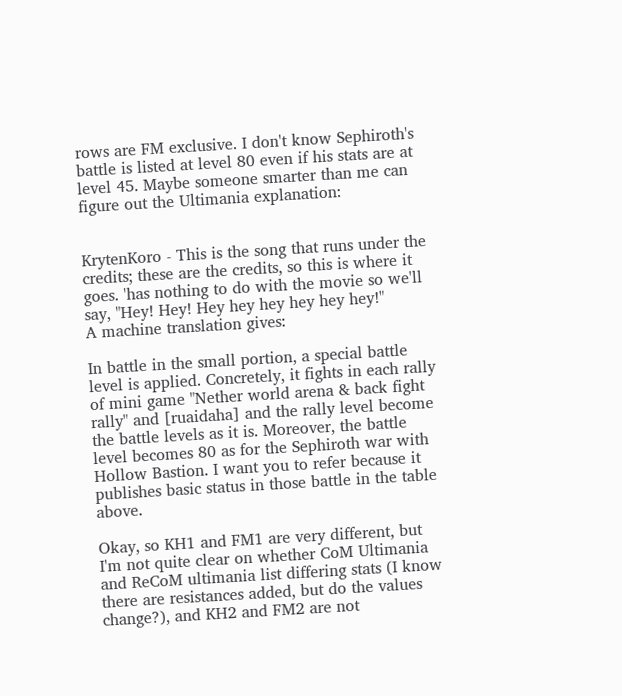rows are FM exclusive. I don't know Sephiroth's battle is listed at level 80 even if his stats are at level 45. Maybe someone smarter than me can figure out the Ultimania explanation:


KrytenKoro - This is the song that runs under the credits; these are the credits, so this is where it goes. 'has nothing to do with the movie so we'll say, "Hey! Hey! Hey hey hey hey hey hey!"
A machine translation gives:

In battle in the small portion, a special battle level is applied. Concretely, it fights in each rally of mini game "Nether world arena & back fight rally" and [ruaidaha] and the rally level become the battle levels as it is. Moreover, the battle level becomes 80 as for the Sephiroth war with Hollow Bastion. I want you to refer because it publishes basic status in those battle in the table above.

Okay, so KH1 and FM1 are very different, but I'm not quite clear on whether CoM Ultimania and ReCoM ultimania list differing stats (I know there are resistances added, but do the values change?), and KH2 and FM2 are not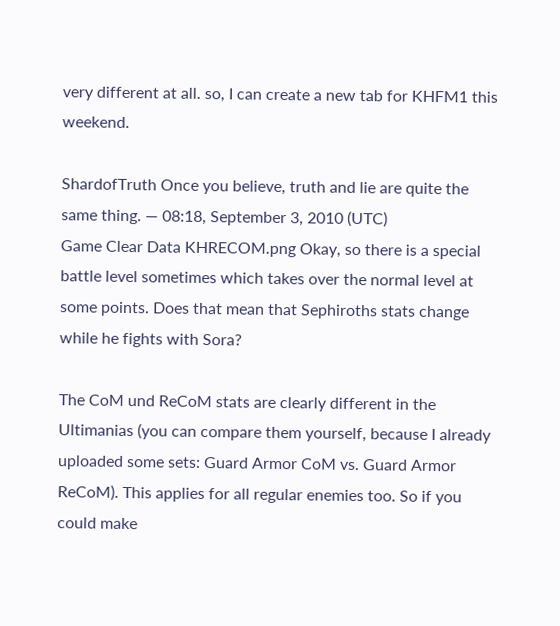very different at all. so, I can create a new tab for KHFM1 this weekend.

ShardofTruth Once you believe, truth and lie are quite the same thing. — 08:18, September 3, 2010 (UTC)
Game Clear Data KHRECOM.png Okay, so there is a special battle level sometimes which takes over the normal level at some points. Does that mean that Sephiroths stats change while he fights with Sora?

The CoM und ReCoM stats are clearly different in the Ultimanias (you can compare them yourself, because I already uploaded some sets: Guard Armor CoM vs. Guard Armor ReCoM). This applies for all regular enemies too. So if you could make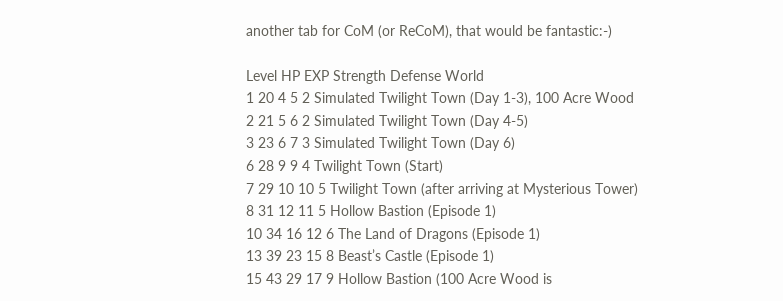another tab for CoM (or ReCoM), that would be fantastic:-)

Level HP EXP Strength Defense World
1 20 4 5 2 Simulated Twilight Town (Day 1-3), 100 Acre Wood
2 21 5 6 2 Simulated Twilight Town (Day 4-5)
3 23 6 7 3 Simulated Twilight Town (Day 6)
6 28 9 9 4 Twilight Town (Start)
7 29 10 10 5 Twilight Town (after arriving at Mysterious Tower)
8 31 12 11 5 Hollow Bastion (Episode 1)
10 34 16 12 6 The Land of Dragons (Episode 1)
13 39 23 15 8 Beast’s Castle (Episode 1)
15 43 29 17 9 Hollow Bastion (100 Acre Wood is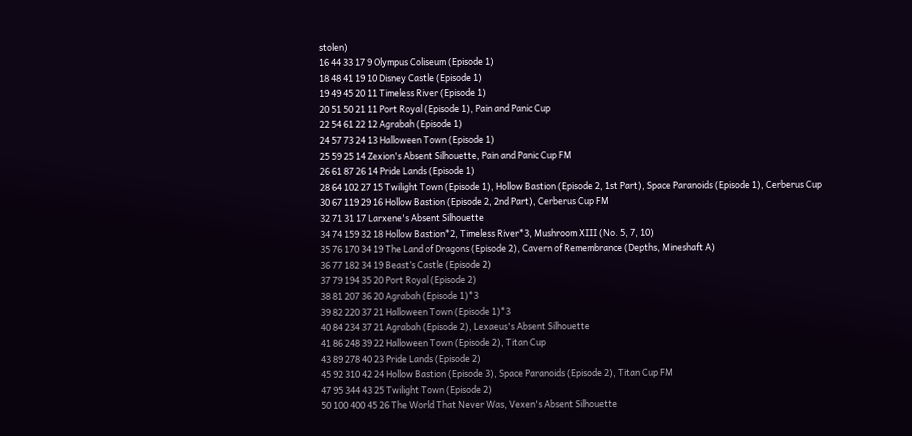stolen)
16 44 33 17 9 Olympus Coliseum (Episode 1)
18 48 41 19 10 Disney Castle (Episode 1)
19 49 45 20 11 Timeless River (Episode 1)
20 51 50 21 11 Port Royal (Episode 1), Pain and Panic Cup
22 54 61 22 12 Agrabah (Episode 1)
24 57 73 24 13 Halloween Town (Episode 1)
25 59 25 14 Zexion's Absent Silhouette, Pain and Panic Cup FM
26 61 87 26 14 Pride Lands (Episode 1)
28 64 102 27 15 Twilight Town (Episode 1), Hollow Bastion (Episode 2, 1st Part), Space Paranoids (Episode 1), Cerberus Cup
30 67 119 29 16 Hollow Bastion (Episode 2, 2nd Part), Cerberus Cup FM
32 71 31 17 Larxene's Absent Silhouette
34 74 159 32 18 Hollow Bastion*2, Timeless River*3, Mushroom XIII (No. 5, 7, 10)
35 76 170 34 19 The Land of Dragons (Episode 2), Cavern of Remembrance (Depths, Mineshaft A)
36 77 182 34 19 Beast’s Castle (Episode 2)
37 79 194 35 20 Port Royal (Episode 2)
38 81 207 36 20 Agrabah (Episode 1)*3
39 82 220 37 21 Halloween Town (Episode 1)*3
40 84 234 37 21 Agrabah (Episode 2), Lexaeus's Absent Silhouette
41 86 248 39 22 Halloween Town (Episode 2), Titan Cup
43 89 278 40 23 Pride Lands (Episode 2)
45 92 310 42 24 Hollow Bastion (Episode 3), Space Paranoids (Episode 2), Titan Cup FM
47 95 344 43 25 Twilight Town (Episode 2)
50 100 400 45 26 The World That Never Was, Vexen's Absent Silhouette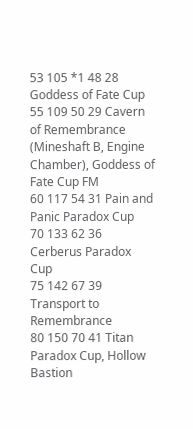53 105 *1 48 28 Goddess of Fate Cup
55 109 50 29 Cavern of Remembrance (Mineshaft B, Engine Chamber), Goddess of Fate Cup FM
60 117 54 31 Pain and Panic Paradox Cup
70 133 62 36 Cerberus Paradox Cup
75 142 67 39 Transport to Remembrance
80 150 70 41 Titan Paradox Cup, Hollow Bastion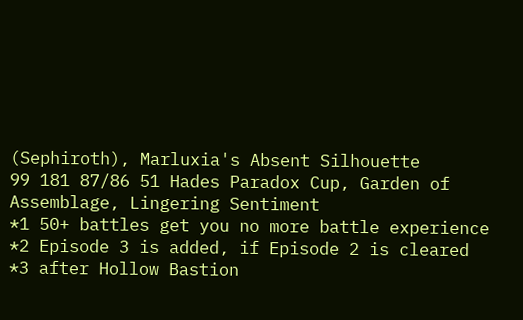(Sephiroth), Marluxia's Absent Silhouette
99 181 87/86 51 Hades Paradox Cup, Garden of Assemblage, Lingering Sentiment
*1 50+ battles get you no more battle experience
*2 Episode 3 is added, if Episode 2 is cleared
*3 after Hollow Bastion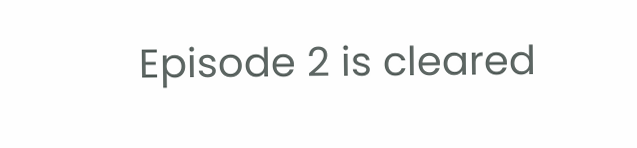Episode 2 is cleared